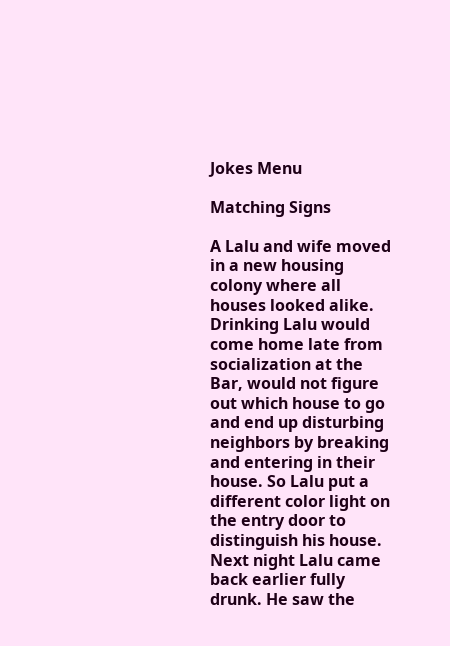Jokes Menu

Matching Signs

A Lalu and wife moved in a new housing colony where all houses looked alike. Drinking Lalu would come home late from socialization at the Bar, would not figure out which house to go and end up disturbing neighbors by breaking and entering in their house. So Lalu put a different color light on the entry door to distinguish his house.
Next night Lalu came back earlier fully drunk. He saw the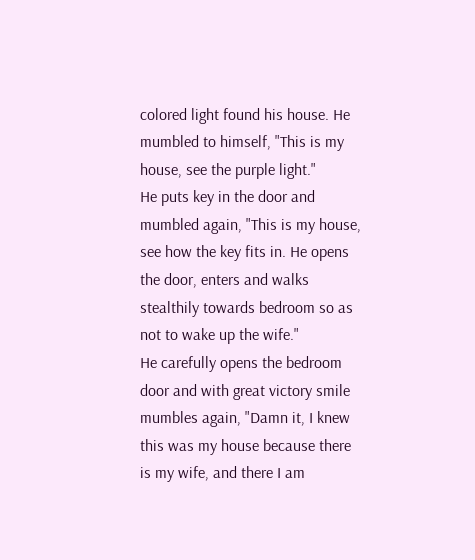colored light found his house. He mumbled to himself, "This is my house, see the purple light."
He puts key in the door and mumbled again, "This is my house, see how the key fits in. He opens the door, enters and walks stealthily towards bedroom so as not to wake up the wife."
He carefully opens the bedroom door and with great victory smile mumbles again, "Damn it, I knew this was my house because there is my wife, and there I am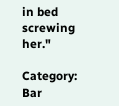in bed screwing her."

Category: Bar